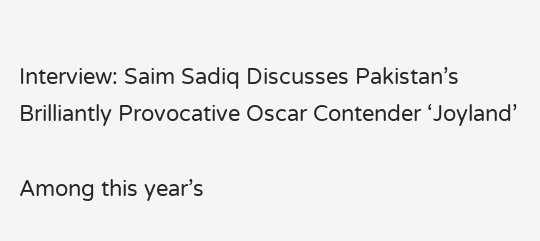Interview: Saim Sadiq Discusses Pakistan’s Brilliantly Provocative Oscar Contender ‘Joyland’

Among this year’s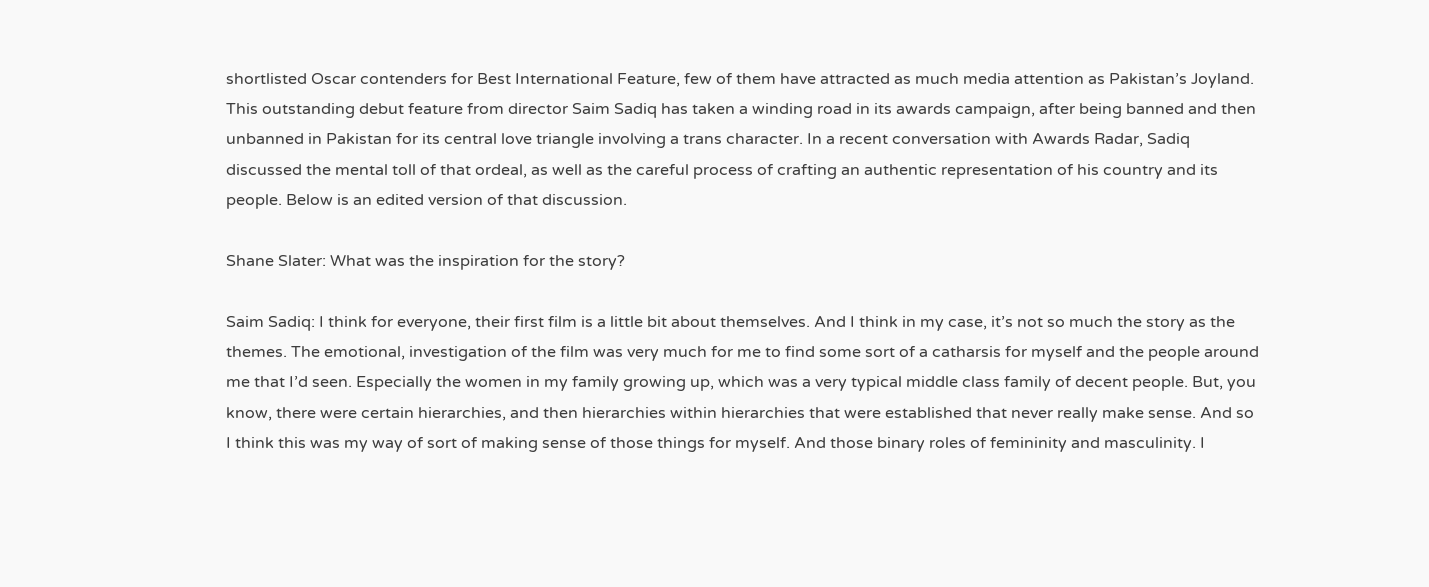shortlisted Oscar contenders for Best International Feature, few of them have attracted as much media attention as Pakistan’s Joyland. This outstanding debut feature from director Saim Sadiq has taken a winding road in its awards campaign, after being banned and then unbanned in Pakistan for its central love triangle involving a trans character. In a recent conversation with Awards Radar, Sadiq discussed the mental toll of that ordeal, as well as the careful process of crafting an authentic representation of his country and its people. Below is an edited version of that discussion.

Shane Slater: What was the inspiration for the story?

Saim Sadiq: I think for everyone, their first film is a little bit about themselves. And I think in my case, it’s not so much the story as the themes. The emotional, investigation of the film was very much for me to find some sort of a catharsis for myself and the people around me that I’d seen. Especially the women in my family growing up, which was a very typical middle class family of decent people. But, you know, there were certain hierarchies, and then hierarchies within hierarchies that were established that never really make sense. And so I think this was my way of sort of making sense of those things for myself. And those binary roles of femininity and masculinity. I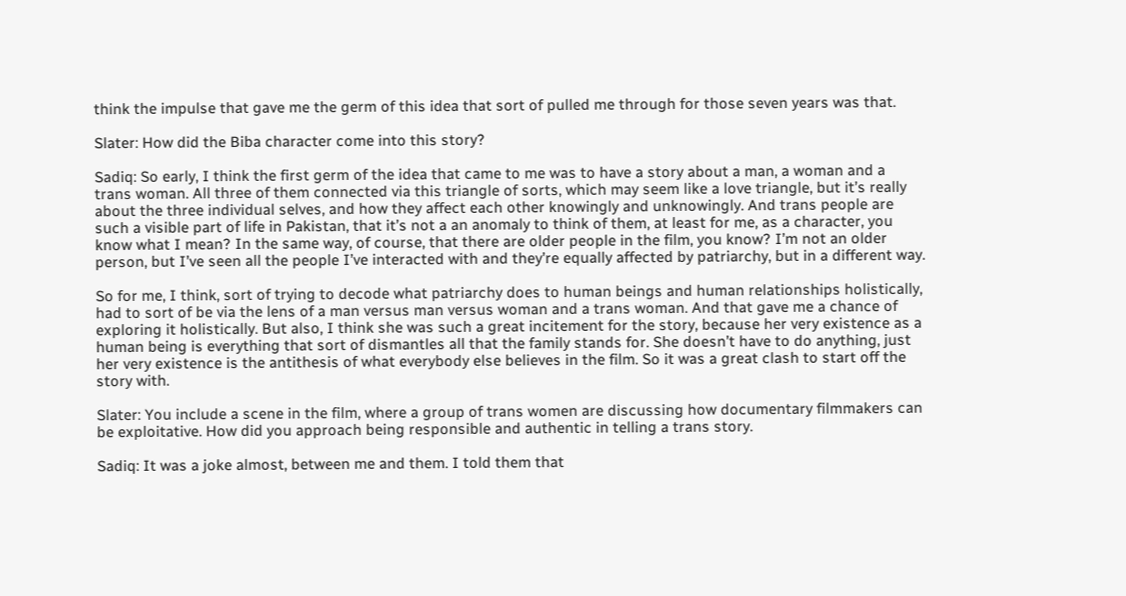think the impulse that gave me the germ of this idea that sort of pulled me through for those seven years was that.

Slater: How did the Biba character come into this story?

Sadiq: So early, I think the first germ of the idea that came to me was to have a story about a man, a woman and a trans woman. All three of them connected via this triangle of sorts, which may seem like a love triangle, but it’s really about the three individual selves, and how they affect each other knowingly and unknowingly. And trans people are such a visible part of life in Pakistan, that it’s not a an anomaly to think of them, at least for me, as a character, you know what I mean? In the same way, of course, that there are older people in the film, you know? I’m not an older person, but I’ve seen all the people I’ve interacted with and they’re equally affected by patriarchy, but in a different way.

So for me, I think, sort of trying to decode what patriarchy does to human beings and human relationships holistically, had to sort of be via the lens of a man versus man versus woman and a trans woman. And that gave me a chance of exploring it holistically. But also, I think she was such a great incitement for the story, because her very existence as a human being is everything that sort of dismantles all that the family stands for. She doesn’t have to do anything, just her very existence is the antithesis of what everybody else believes in the film. So it was a great clash to start off the story with.

Slater: You include a scene in the film, where a group of trans women are discussing how documentary filmmakers can be exploitative. How did you approach being responsible and authentic in telling a trans story.

Sadiq: It was a joke almost, between me and them. I told them that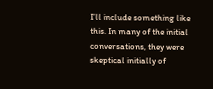I’ll include something like this. In many of the initial conversations, they were skeptical initially of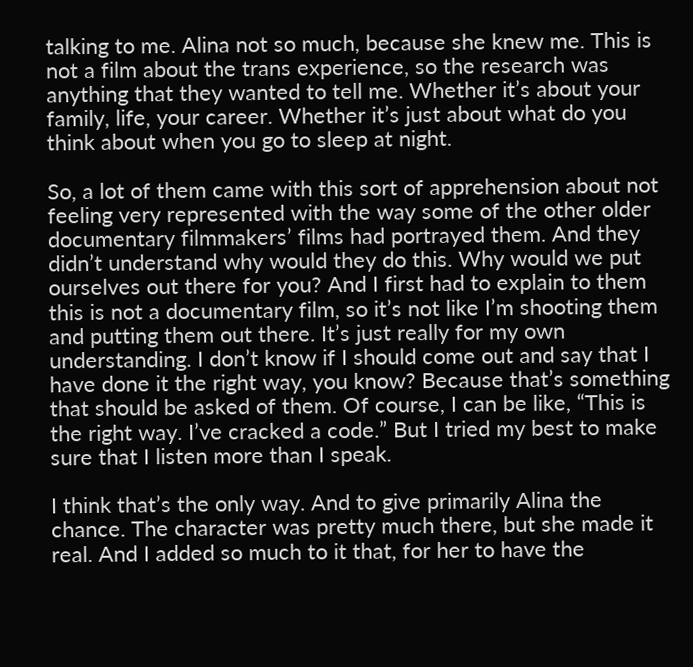talking to me. Alina not so much, because she knew me. This is not a film about the trans experience, so the research was anything that they wanted to tell me. Whether it’s about your family, life, your career. Whether it’s just about what do you think about when you go to sleep at night.

So, a lot of them came with this sort of apprehension about not feeling very represented with the way some of the other older documentary filmmakers’ films had portrayed them. And they didn’t understand why would they do this. Why would we put ourselves out there for you? And I first had to explain to them this is not a documentary film, so it’s not like I’m shooting them and putting them out there. It’s just really for my own understanding. I don’t know if I should come out and say that I have done it the right way, you know? Because that’s something that should be asked of them. Of course, I can be like, “This is the right way. I’ve cracked a code.” But I tried my best to make sure that I listen more than I speak.

I think that’s the only way. And to give primarily Alina the chance. The character was pretty much there, but she made it real. And I added so much to it that, for her to have the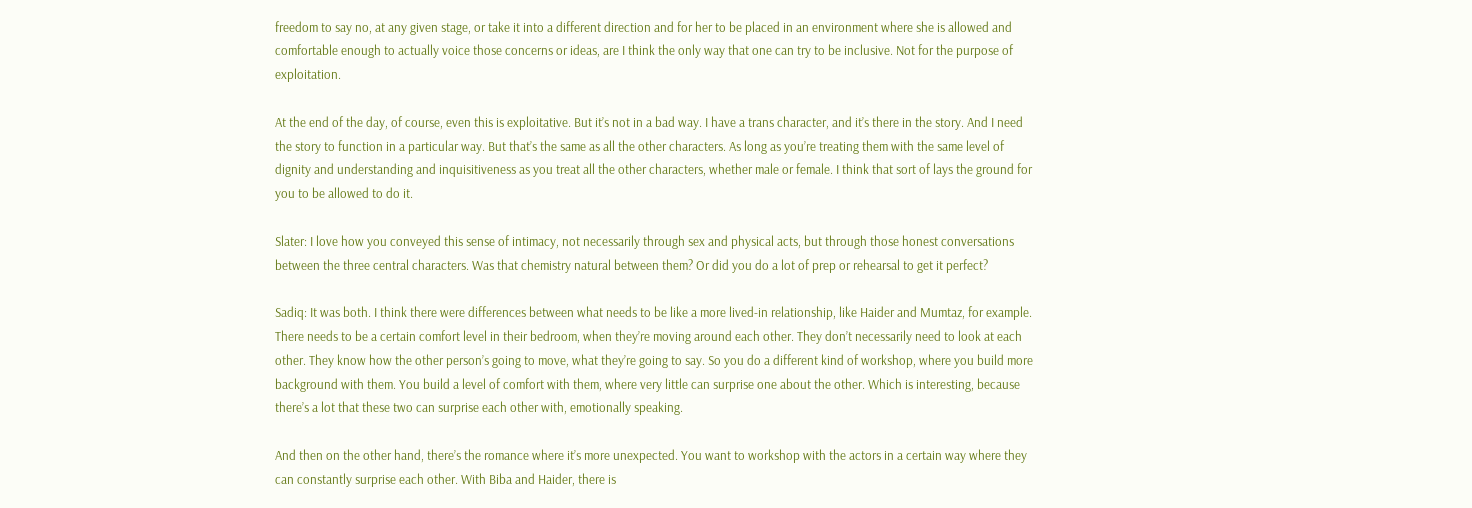freedom to say no, at any given stage, or take it into a different direction and for her to be placed in an environment where she is allowed and comfortable enough to actually voice those concerns or ideas, are I think the only way that one can try to be inclusive. Not for the purpose of exploitation.

At the end of the day, of course, even this is exploitative. But it’s not in a bad way. I have a trans character, and it’s there in the story. And I need the story to function in a particular way. But that’s the same as all the other characters. As long as you’re treating them with the same level of dignity and understanding and inquisitiveness as you treat all the other characters, whether male or female. I think that sort of lays the ground for you to be allowed to do it.

Slater: I love how you conveyed this sense of intimacy, not necessarily through sex and physical acts, but through those honest conversations between the three central characters. Was that chemistry natural between them? Or did you do a lot of prep or rehearsal to get it perfect?

Sadiq: It was both. I think there were differences between what needs to be like a more lived-in relationship, like Haider and Mumtaz, for example. There needs to be a certain comfort level in their bedroom, when they’re moving around each other. They don’t necessarily need to look at each other. They know how the other person’s going to move, what they’re going to say. So you do a different kind of workshop, where you build more background with them. You build a level of comfort with them, where very little can surprise one about the other. Which is interesting, because there’s a lot that these two can surprise each other with, emotionally speaking.

And then on the other hand, there’s the romance where it’s more unexpected. You want to workshop with the actors in a certain way where they can constantly surprise each other. With Biba and Haider, there is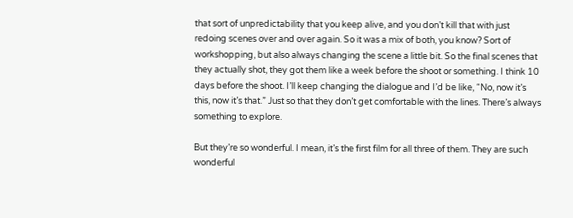that sort of unpredictability that you keep alive, and you don’t kill that with just redoing scenes over and over again. So it was a mix of both, you know? Sort of workshopping, but also always changing the scene a little bit. So the final scenes that they actually shot, they got them like a week before the shoot or something. I think 10 days before the shoot. I’ll keep changing the dialogue and I’d be like, “No, now it’s this, now it’s that.” Just so that they don’t get comfortable with the lines. There’s always something to explore.

But they’re so wonderful. I mean, it’s the first film for all three of them. They are such wonderful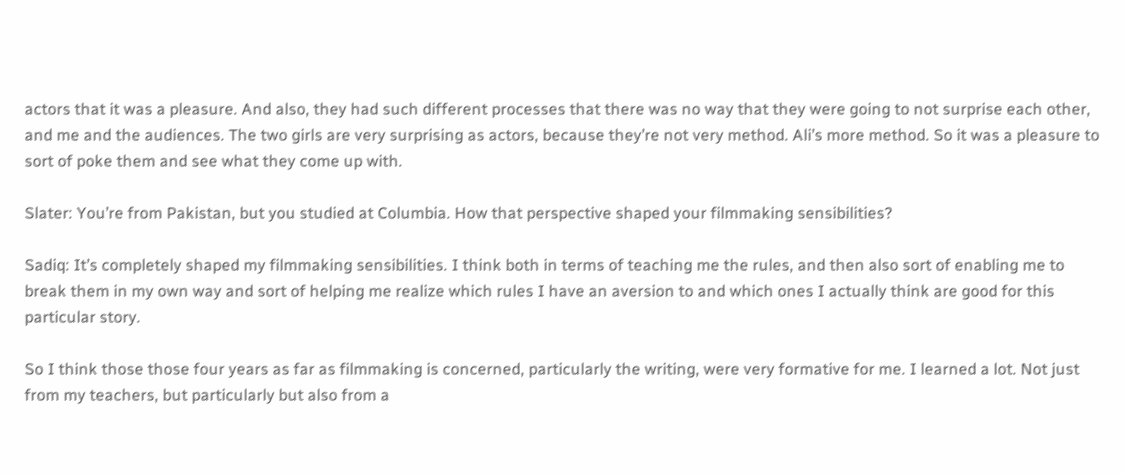actors that it was a pleasure. And also, they had such different processes that there was no way that they were going to not surprise each other, and me and the audiences. The two girls are very surprising as actors, because they’re not very method. Ali’s more method. So it was a pleasure to sort of poke them and see what they come up with.

Slater: You’re from Pakistan, but you studied at Columbia. How that perspective shaped your filmmaking sensibilities?

Sadiq: It’s completely shaped my filmmaking sensibilities. I think both in terms of teaching me the rules, and then also sort of enabling me to break them in my own way and sort of helping me realize which rules I have an aversion to and which ones I actually think are good for this particular story.

So I think those those four years as far as filmmaking is concerned, particularly the writing, were very formative for me. I learned a lot. Not just from my teachers, but particularly but also from a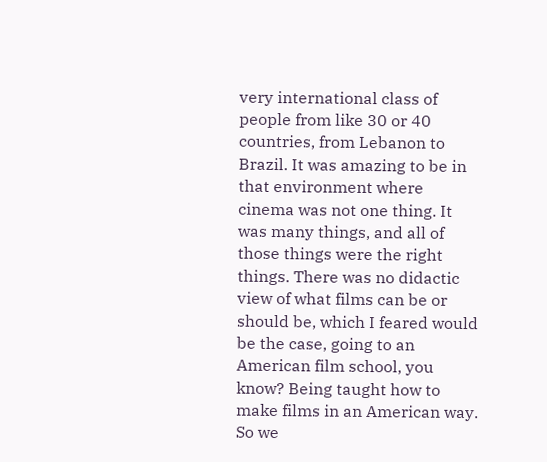very international class of people from like 30 or 40 countries, from Lebanon to Brazil. It was amazing to be in that environment where cinema was not one thing. It was many things, and all of those things were the right things. There was no didactic view of what films can be or should be, which I feared would be the case, going to an American film school, you know? Being taught how to make films in an American way. So we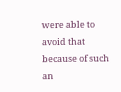were able to avoid that because of such an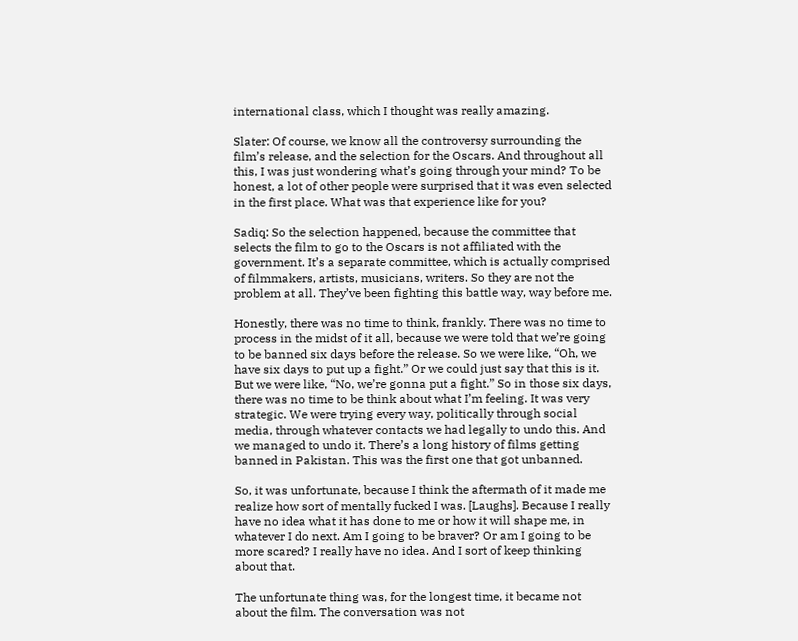international class, which I thought was really amazing.

Slater: Of course, we know all the controversy surrounding the film’s release, and the selection for the Oscars. And throughout all this, I was just wondering what’s going through your mind? To be honest, a lot of other people were surprised that it was even selected in the first place. What was that experience like for you?

Sadiq: So the selection happened, because the committee that selects the film to go to the Oscars is not affiliated with the government. It’s a separate committee, which is actually comprised of filmmakers, artists, musicians, writers. So they are not the problem at all. They’ve been fighting this battle way, way before me.

Honestly, there was no time to think, frankly. There was no time to process in the midst of it all, because we were told that we’re going to be banned six days before the release. So we were like, “Oh, we have six days to put up a fight.” Or we could just say that this is it. But we were like, “No, we’re gonna put a fight.” So in those six days, there was no time to be think about what I’m feeling. It was very strategic. We were trying every way, politically through social media, through whatever contacts we had legally to undo this. And we managed to undo it. There’s a long history of films getting banned in Pakistan. This was the first one that got unbanned.

So, it was unfortunate, because I think the aftermath of it made me realize how sort of mentally fucked I was. [Laughs]. Because I really have no idea what it has done to me or how it will shape me, in whatever I do next. Am I going to be braver? Or am I going to be more scared? I really have no idea. And I sort of keep thinking about that.

The unfortunate thing was, for the longest time, it became not about the film. The conversation was not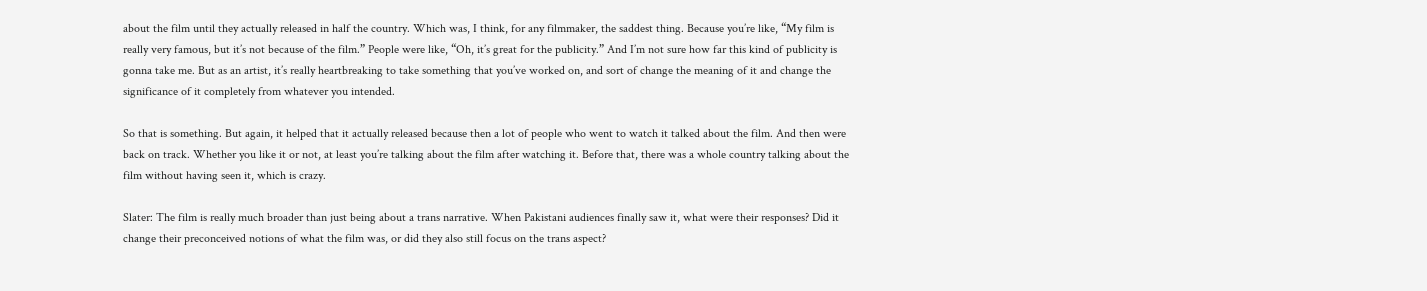about the film until they actually released in half the country. Which was, I think, for any filmmaker, the saddest thing. Because you’re like, “My film is really very famous, but it’s not because of the film.” People were like, “Oh, it’s great for the publicity.” And I’m not sure how far this kind of publicity is gonna take me. But as an artist, it’s really heartbreaking to take something that you’ve worked on, and sort of change the meaning of it and change the significance of it completely from whatever you intended.

So that is something. But again, it helped that it actually released because then a lot of people who went to watch it talked about the film. And then were back on track. Whether you like it or not, at least you’re talking about the film after watching it. Before that, there was a whole country talking about the film without having seen it, which is crazy.

Slater: The film is really much broader than just being about a trans narrative. When Pakistani audiences finally saw it, what were their responses? Did it change their preconceived notions of what the film was, or did they also still focus on the trans aspect?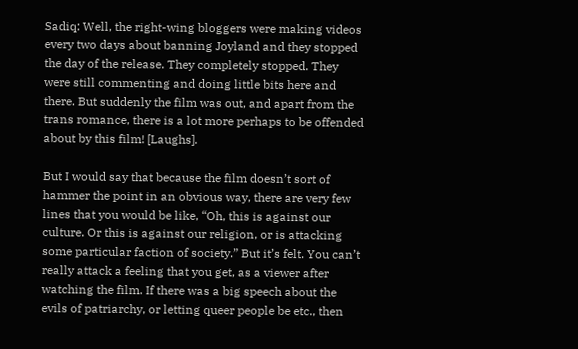Sadiq: Well, the right-wing bloggers were making videos every two days about banning Joyland and they stopped the day of the release. They completely stopped. They were still commenting and doing little bits here and there. But suddenly the film was out, and apart from the trans romance, there is a lot more perhaps to be offended about by this film! [Laughs].

But I would say that because the film doesn’t sort of hammer the point in an obvious way, there are very few lines that you would be like, “Oh, this is against our culture. Or this is against our religion, or is attacking some particular faction of society.” But it’s felt. You can’t really attack a feeling that you get, as a viewer after watching the film. If there was a big speech about the evils of patriarchy, or letting queer people be etc., then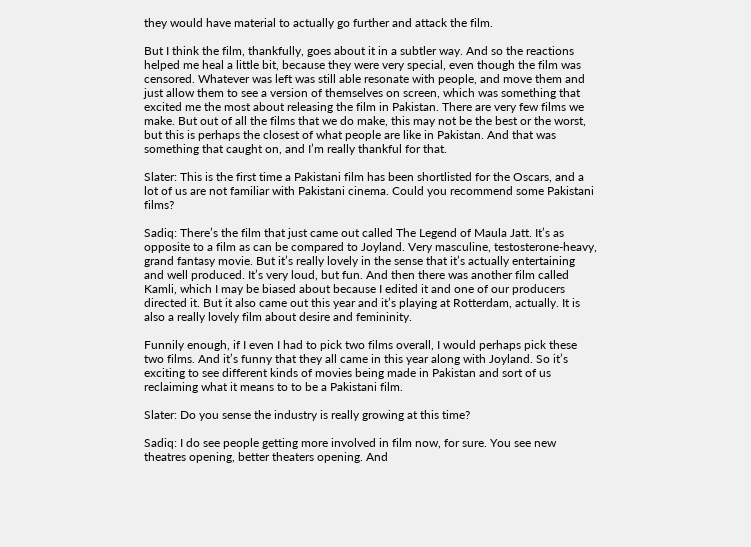they would have material to actually go further and attack the film.

But I think the film, thankfully, goes about it in a subtler way. And so the reactions helped me heal a little bit, because they were very special, even though the film was censored. Whatever was left was still able resonate with people, and move them and just allow them to see a version of themselves on screen, which was something that excited me the most about releasing the film in Pakistan. There are very few films we make. But out of all the films that we do make, this may not be the best or the worst, but this is perhaps the closest of what people are like in Pakistan. And that was something that caught on, and I’m really thankful for that.

Slater: This is the first time a Pakistani film has been shortlisted for the Oscars, and a lot of us are not familiar with Pakistani cinema. Could you recommend some Pakistani films?

Sadiq: There’s the film that just came out called The Legend of Maula Jatt. It’s as opposite to a film as can be compared to Joyland. Very masculine, testosterone-heavy, grand fantasy movie. But it’s really lovely in the sense that it’s actually entertaining and well produced. It’s very loud, but fun. And then there was another film called Kamli, which I may be biased about because I edited it and one of our producers directed it. But it also came out this year and it’s playing at Rotterdam, actually. It is also a really lovely film about desire and femininity.

Funnily enough, if I even I had to pick two films overall, I would perhaps pick these two films. And it’s funny that they all came in this year along with Joyland. So it’s exciting to see different kinds of movies being made in Pakistan and sort of us reclaiming what it means to to be a Pakistani film.

Slater: Do you sense the industry is really growing at this time?

Sadiq: I do see people getting more involved in film now, for sure. You see new theatres opening, better theaters opening. And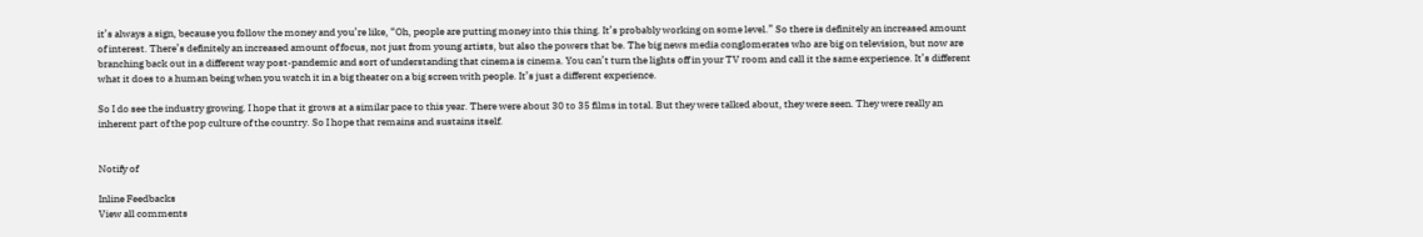it’s always a sign, because you follow the money and you’re like, “Oh, people are putting money into this thing. It’s probably working on some level.” So there is definitely an increased amount of interest. There’s definitely an increased amount of focus, not just from young artists, but also the powers that be. The big news media conglomerates who are big on television, but now are branching back out in a different way post-pandemic and sort of understanding that cinema is cinema. You can’t turn the lights off in your TV room and call it the same experience. It’s different what it does to a human being when you watch it in a big theater on a big screen with people. It’s just a different experience.

So I do see the industry growing. I hope that it grows at a similar pace to this year. There were about 30 to 35 films in total. But they were talked about, they were seen. They were really an inherent part of the pop culture of the country. So I hope that remains and sustains itself.


Notify of

Inline Feedbacks
View all comments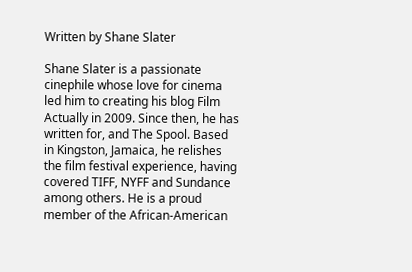Written by Shane Slater

Shane Slater is a passionate cinephile whose love for cinema led him to creating his blog Film Actually in 2009. Since then, he has written for, and The Spool. Based in Kingston, Jamaica, he relishes the film festival experience, having covered TIFF, NYFF and Sundance among others. He is a proud member of the African-American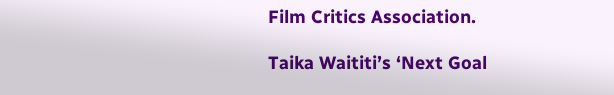Film Critics Association.

Taika Waititi’s ‘Next Goal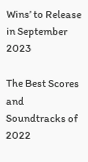Wins’ to Release in September 2023

The Best Scores and Soundtracks of 2022